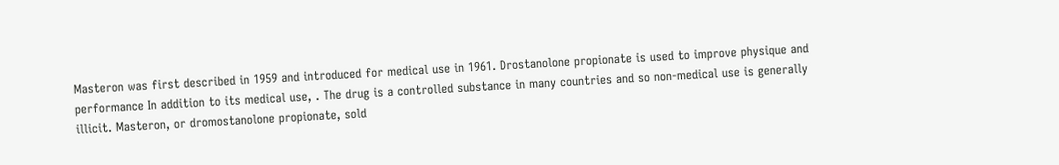Masteron was first described in 1959 and introduced for medical use in 1961. Drostanolone propionate is used to improve physique and performance In addition to its medical use, . The drug is a controlled substance in many countries and so non-medical use is generally illicit. Masteron, or dromostanolone propionate, sold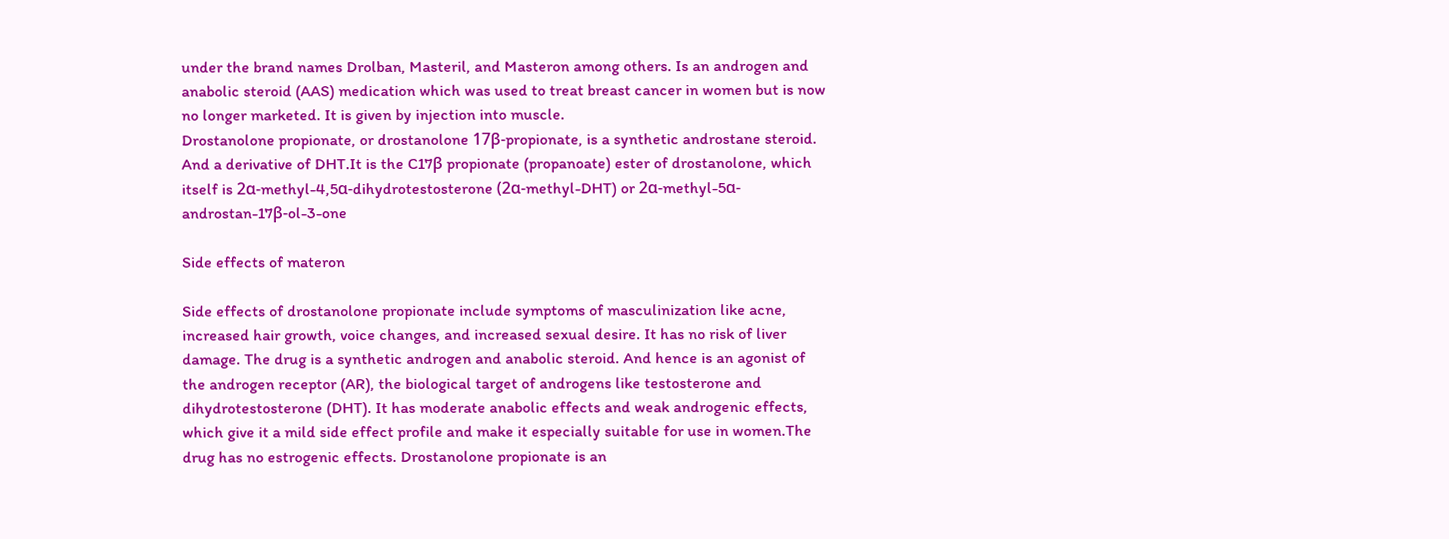under the brand names Drolban, Masteril, and Masteron among others. Is an androgen and anabolic steroid (AAS) medication which was used to treat breast cancer in women but is now no longer marketed. It is given by injection into muscle.
Drostanolone propionate, or drostanolone 17β-propionate, is a synthetic androstane steroid. And a derivative of DHT.It is the C17β propionate (propanoate) ester of drostanolone, which itself is 2α-methyl-4,5α-dihydrotestosterone (2α-methyl-DHT) or 2α-methyl-5α-androstan-17β-ol-3-one

Side effects of materon

Side effects of drostanolone propionate include symptoms of masculinization like acne, increased hair growth, voice changes, and increased sexual desire. It has no risk of liver damage. The drug is a synthetic androgen and anabolic steroid. And hence is an agonist of the androgen receptor (AR), the biological target of androgens like testosterone and dihydrotestosterone (DHT). It has moderate anabolic effects and weak androgenic effects, which give it a mild side effect profile and make it especially suitable for use in women.The drug has no estrogenic effects. Drostanolone propionate is an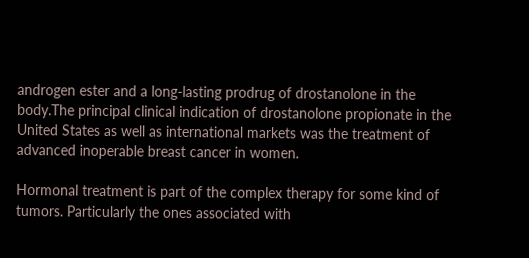androgen ester and a long-lasting prodrug of drostanolone in the body.The principal clinical indication of drostanolone propionate in the United States as well as international markets was the treatment of advanced inoperable breast cancer in women.

Hormonal treatment is part of the complex therapy for some kind of tumors. Particularly the ones associated with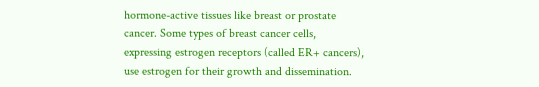hormone-active tissues like breast or prostate cancer. Some types of breast cancer cells, expressing estrogen receptors (called ER+ cancers), use estrogen for their growth and dissemination.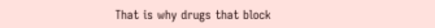That is why drugs that block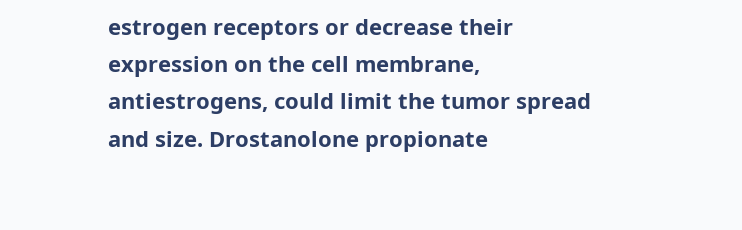estrogen receptors or decrease their expression on the cell membrane, antiestrogens, could limit the tumor spread and size. Drostanolone propionate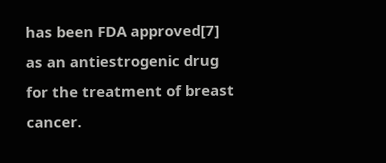has been FDA approved[7] as an antiestrogenic drug for the treatment of breast cancer.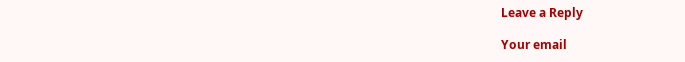Leave a Reply

Your email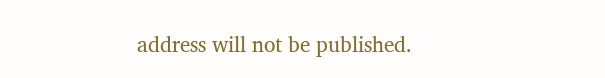address will not be published.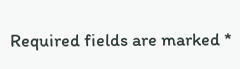Required fields are marked *